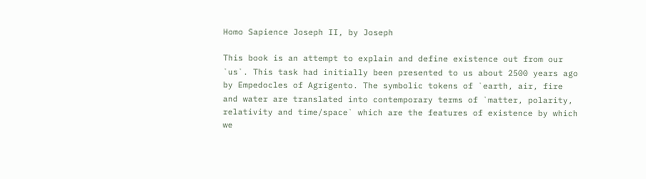Homo Sapience Joseph II, by Joseph

This book is an attempt to explain and define existence out from our `us`. This task had initially been presented to us about 2500 years ago by Empedocles of Agrigento. The symbolic tokens of `earth, air, fire and water are translated into contemporary terms of `matter, polarity, relativity and time/space` which are the features of existence by which we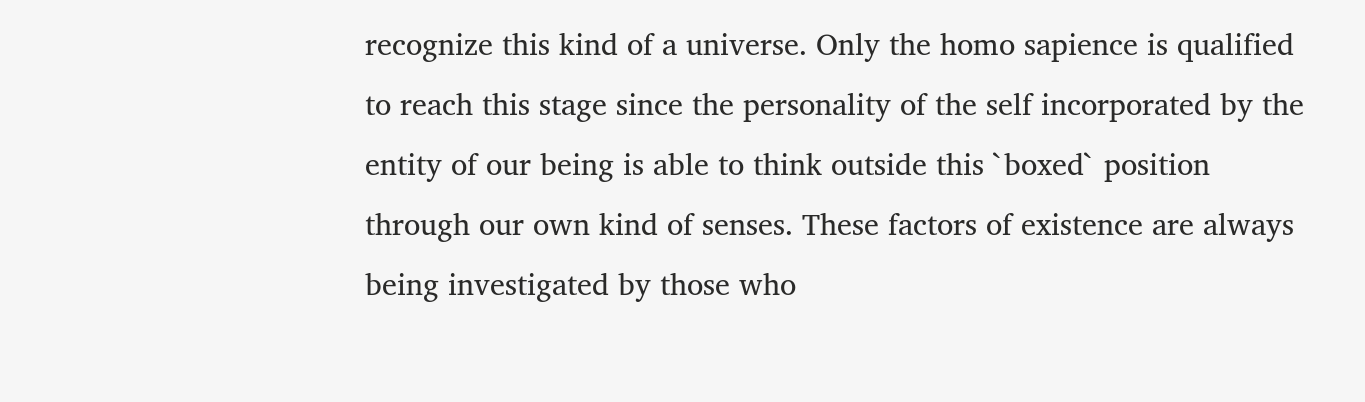recognize this kind of a universe. Only the homo sapience is qualified to reach this stage since the personality of the self incorporated by the entity of our being is able to think outside this `boxed` position through our own kind of senses. These factors of existence are always being investigated by those who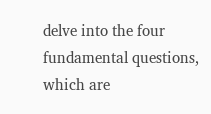delve into the four fundamental questions, which are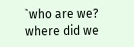`who are we? where did we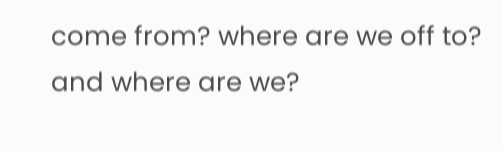come from? where are we off to? and where are we?